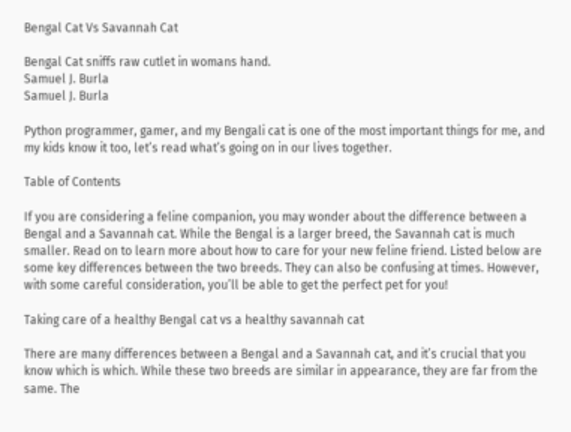Bengal Cat Vs Savannah Cat

Bengal Cat sniffs raw cutlet in womans hand.
Samuel J. Burla
Samuel J. Burla

Python programmer, gamer, and my Bengali cat is one of the most important things for me, and my kids know it too, let’s read what’s going on in our lives together.

Table of Contents

If you are considering a feline companion, you may wonder about the difference between a Bengal and a Savannah cat. While the Bengal is a larger breed, the Savannah cat is much smaller. Read on to learn more about how to care for your new feline friend. Listed below are some key differences between the two breeds. They can also be confusing at times. However, with some careful consideration, you’ll be able to get the perfect pet for you!

Taking care of a healthy Bengal cat vs a healthy savannah cat

There are many differences between a Bengal and a Savannah cat, and it’s crucial that you know which is which. While these two breeds are similar in appearance, they are far from the same. The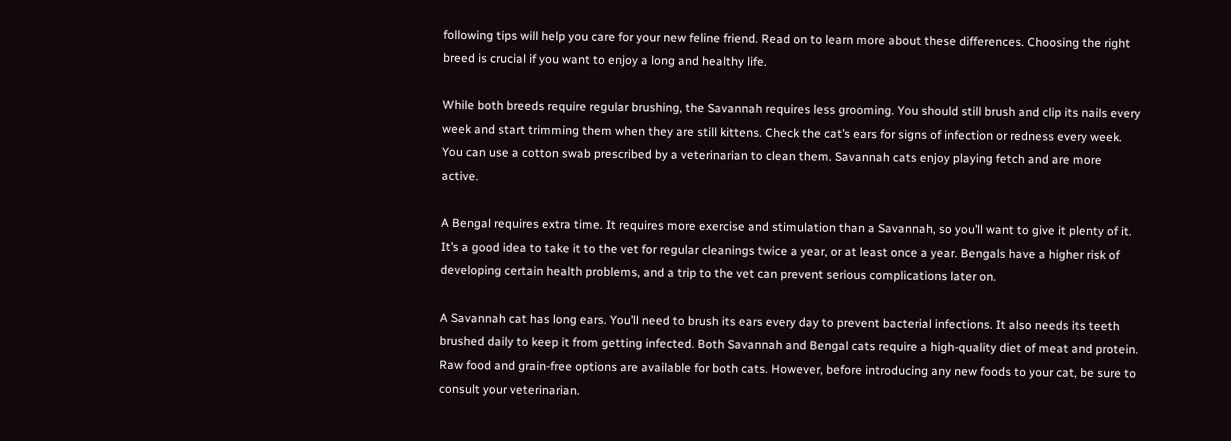following tips will help you care for your new feline friend. Read on to learn more about these differences. Choosing the right breed is crucial if you want to enjoy a long and healthy life.

While both breeds require regular brushing, the Savannah requires less grooming. You should still brush and clip its nails every week and start trimming them when they are still kittens. Check the cat’s ears for signs of infection or redness every week. You can use a cotton swab prescribed by a veterinarian to clean them. Savannah cats enjoy playing fetch and are more active.

A Bengal requires extra time. It requires more exercise and stimulation than a Savannah, so you’ll want to give it plenty of it. It’s a good idea to take it to the vet for regular cleanings twice a year, or at least once a year. Bengals have a higher risk of developing certain health problems, and a trip to the vet can prevent serious complications later on.

A Savannah cat has long ears. You’ll need to brush its ears every day to prevent bacterial infections. It also needs its teeth brushed daily to keep it from getting infected. Both Savannah and Bengal cats require a high-quality diet of meat and protein. Raw food and grain-free options are available for both cats. However, before introducing any new foods to your cat, be sure to consult your veterinarian.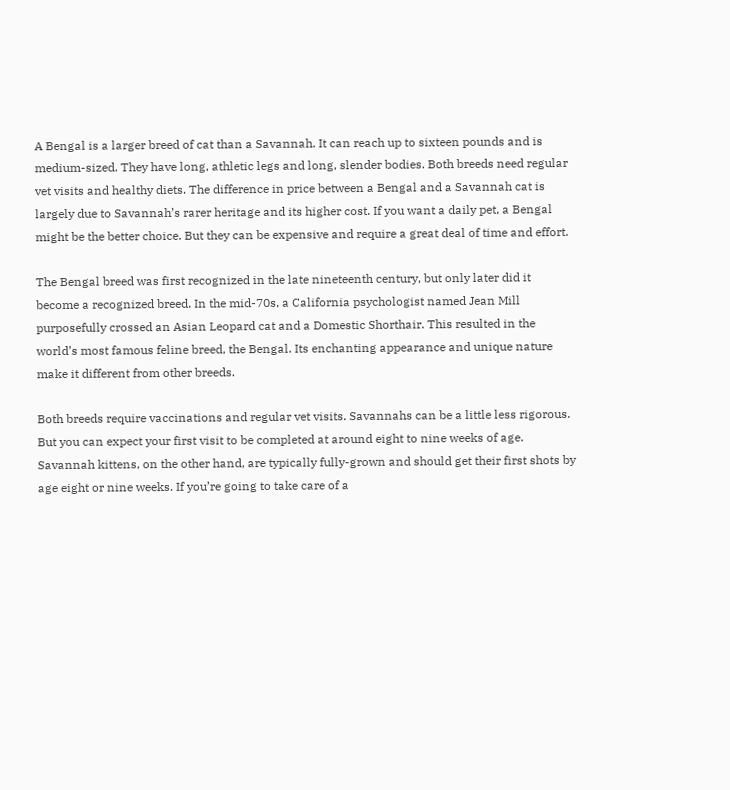A Bengal is a larger breed of cat than a Savannah. It can reach up to sixteen pounds and is medium-sized. They have long, athletic legs and long, slender bodies. Both breeds need regular vet visits and healthy diets. The difference in price between a Bengal and a Savannah cat is largely due to Savannah’s rarer heritage and its higher cost. If you want a daily pet, a Bengal might be the better choice. But they can be expensive and require a great deal of time and effort.

The Bengal breed was first recognized in the late nineteenth century, but only later did it become a recognized breed. In the mid-70s, a California psychologist named Jean Mill purposefully crossed an Asian Leopard cat and a Domestic Shorthair. This resulted in the world’s most famous feline breed, the Bengal. Its enchanting appearance and unique nature make it different from other breeds.

Both breeds require vaccinations and regular vet visits. Savannahs can be a little less rigorous. But you can expect your first visit to be completed at around eight to nine weeks of age. Savannah kittens, on the other hand, are typically fully-grown and should get their first shots by age eight or nine weeks. If you’re going to take care of a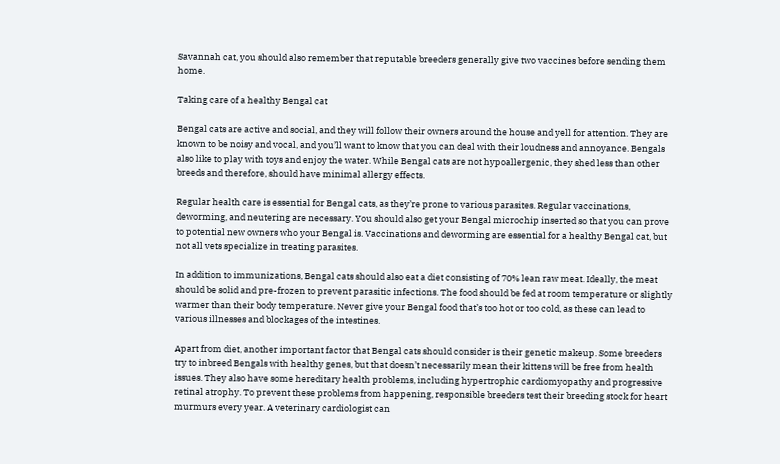Savannah cat, you should also remember that reputable breeders generally give two vaccines before sending them home.

Taking care of a healthy Bengal cat

Bengal cats are active and social, and they will follow their owners around the house and yell for attention. They are known to be noisy and vocal, and you’ll want to know that you can deal with their loudness and annoyance. Bengals also like to play with toys and enjoy the water. While Bengal cats are not hypoallergenic, they shed less than other breeds and therefore, should have minimal allergy effects.

Regular health care is essential for Bengal cats, as they’re prone to various parasites. Regular vaccinations, deworming, and neutering are necessary. You should also get your Bengal microchip inserted so that you can prove to potential new owners who your Bengal is. Vaccinations and deworming are essential for a healthy Bengal cat, but not all vets specialize in treating parasites.

In addition to immunizations, Bengal cats should also eat a diet consisting of 70% lean raw meat. Ideally, the meat should be solid and pre-frozen to prevent parasitic infections. The food should be fed at room temperature or slightly warmer than their body temperature. Never give your Bengal food that’s too hot or too cold, as these can lead to various illnesses and blockages of the intestines.

Apart from diet, another important factor that Bengal cats should consider is their genetic makeup. Some breeders try to inbreed Bengals with healthy genes, but that doesn’t necessarily mean their kittens will be free from health issues. They also have some hereditary health problems, including hypertrophic cardiomyopathy and progressive retinal atrophy. To prevent these problems from happening, responsible breeders test their breeding stock for heart murmurs every year. A veterinary cardiologist can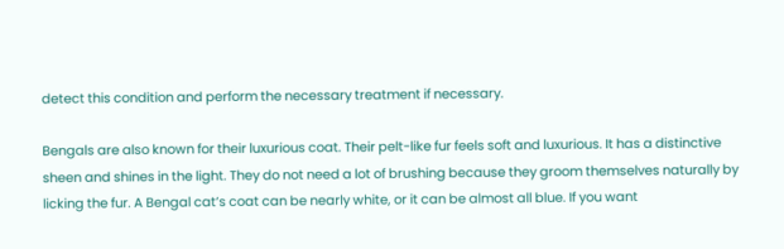detect this condition and perform the necessary treatment if necessary.

Bengals are also known for their luxurious coat. Their pelt-like fur feels soft and luxurious. It has a distinctive sheen and shines in the light. They do not need a lot of brushing because they groom themselves naturally by licking the fur. A Bengal cat’s coat can be nearly white, or it can be almost all blue. If you want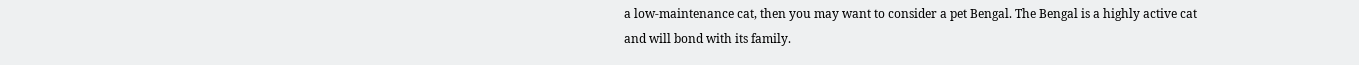a low-maintenance cat, then you may want to consider a pet Bengal. The Bengal is a highly active cat and will bond with its family.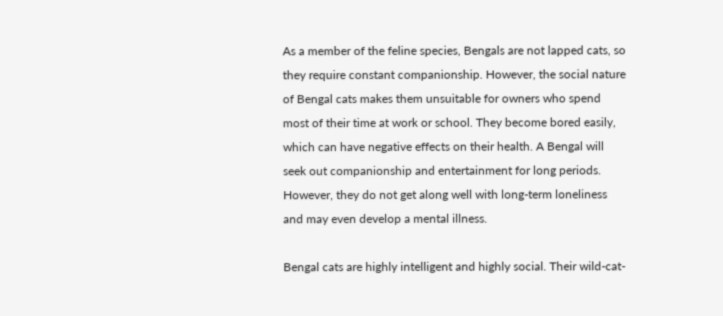As a member of the feline species, Bengals are not lapped cats, so they require constant companionship. However, the social nature of Bengal cats makes them unsuitable for owners who spend most of their time at work or school. They become bored easily, which can have negative effects on their health. A Bengal will seek out companionship and entertainment for long periods. However, they do not get along well with long-term loneliness and may even develop a mental illness.

Bengal cats are highly intelligent and highly social. Their wild-cat-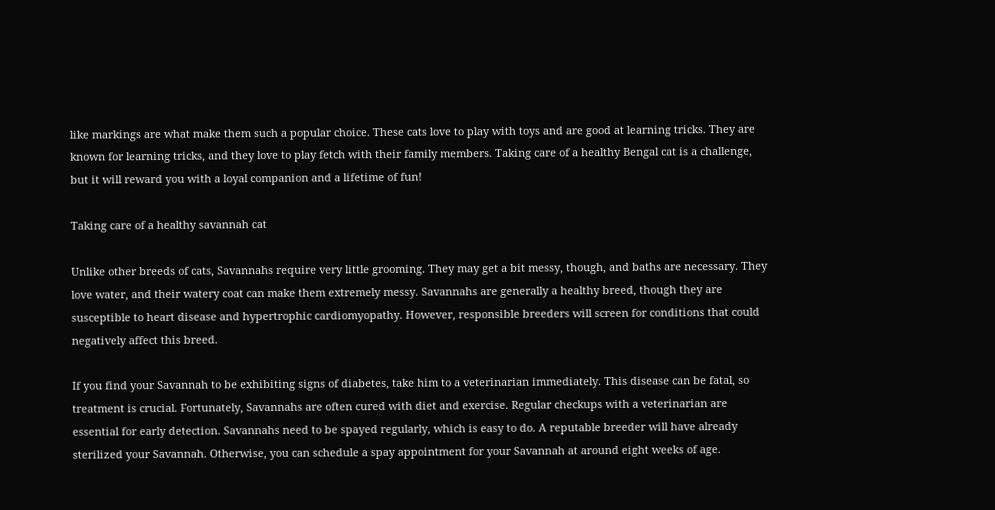like markings are what make them such a popular choice. These cats love to play with toys and are good at learning tricks. They are known for learning tricks, and they love to play fetch with their family members. Taking care of a healthy Bengal cat is a challenge, but it will reward you with a loyal companion and a lifetime of fun!

Taking care of a healthy savannah cat

Unlike other breeds of cats, Savannahs require very little grooming. They may get a bit messy, though, and baths are necessary. They love water, and their watery coat can make them extremely messy. Savannahs are generally a healthy breed, though they are susceptible to heart disease and hypertrophic cardiomyopathy. However, responsible breeders will screen for conditions that could negatively affect this breed.

If you find your Savannah to be exhibiting signs of diabetes, take him to a veterinarian immediately. This disease can be fatal, so treatment is crucial. Fortunately, Savannahs are often cured with diet and exercise. Regular checkups with a veterinarian are essential for early detection. Savannahs need to be spayed regularly, which is easy to do. A reputable breeder will have already sterilized your Savannah. Otherwise, you can schedule a spay appointment for your Savannah at around eight weeks of age.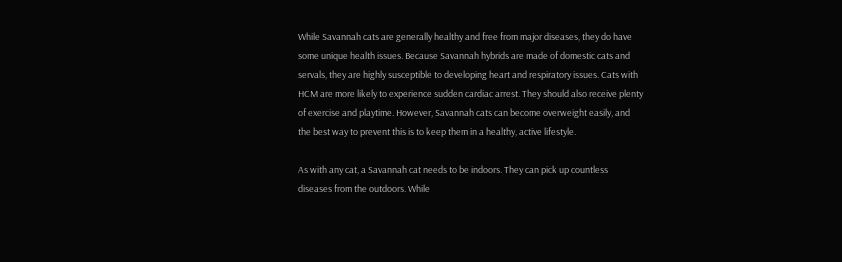While Savannah cats are generally healthy and free from major diseases, they do have some unique health issues. Because Savannah hybrids are made of domestic cats and servals, they are highly susceptible to developing heart and respiratory issues. Cats with HCM are more likely to experience sudden cardiac arrest. They should also receive plenty of exercise and playtime. However, Savannah cats can become overweight easily, and the best way to prevent this is to keep them in a healthy, active lifestyle.

As with any cat, a Savannah cat needs to be indoors. They can pick up countless diseases from the outdoors. While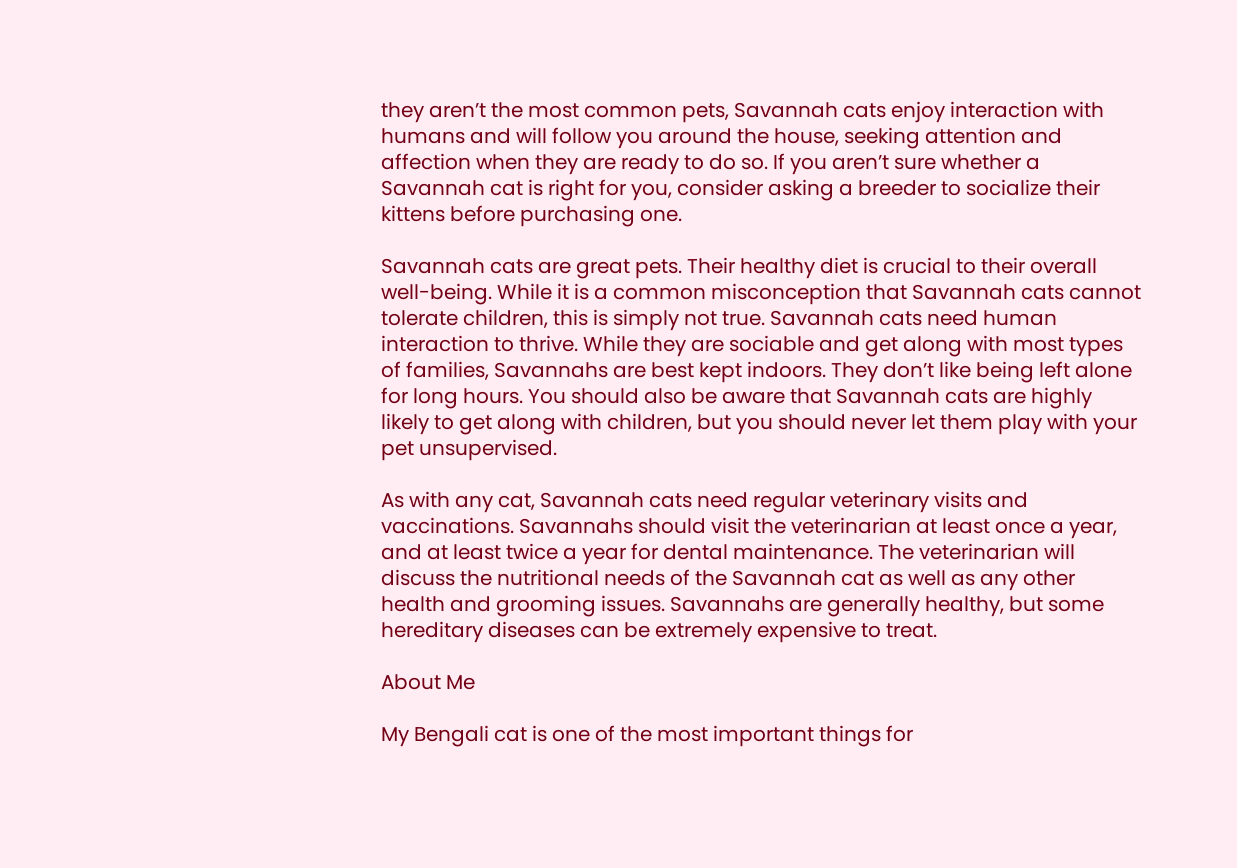they aren’t the most common pets, Savannah cats enjoy interaction with humans and will follow you around the house, seeking attention and affection when they are ready to do so. If you aren’t sure whether a Savannah cat is right for you, consider asking a breeder to socialize their kittens before purchasing one.

Savannah cats are great pets. Their healthy diet is crucial to their overall well-being. While it is a common misconception that Savannah cats cannot tolerate children, this is simply not true. Savannah cats need human interaction to thrive. While they are sociable and get along with most types of families, Savannahs are best kept indoors. They don’t like being left alone for long hours. You should also be aware that Savannah cats are highly likely to get along with children, but you should never let them play with your pet unsupervised.

As with any cat, Savannah cats need regular veterinary visits and vaccinations. Savannahs should visit the veterinarian at least once a year, and at least twice a year for dental maintenance. The veterinarian will discuss the nutritional needs of the Savannah cat as well as any other health and grooming issues. Savannahs are generally healthy, but some hereditary diseases can be extremely expensive to treat.

About Me

My Bengali cat is one of the most important things for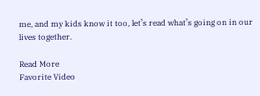me, and my kids know it too, let’s read what’s going on in our lives together.

Read More
Favorite Video